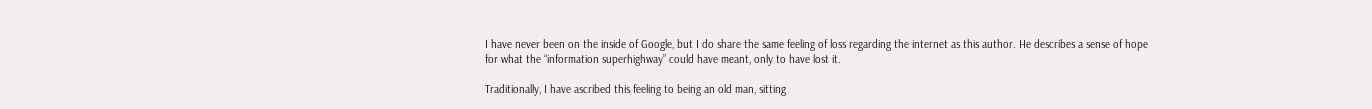I have never been on the inside of Google, but I do share the same feeling of loss regarding the internet as this author. He describes a sense of hope for what the “information superhighway” could have meant, only to have lost it.

Traditionally, I have ascribed this feeling to being an old man, sitting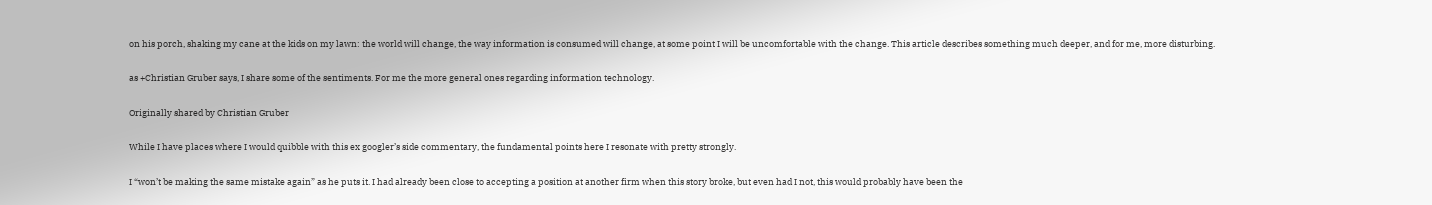on his porch, shaking my cane at the kids on my lawn: the world will change, the way information is consumed will change, at some point I will be uncomfortable with the change. This article describes something much deeper, and for me, more disturbing.

as +Christian Gruber says, I share some of the sentiments. For me the more general ones regarding information technology.

Originally shared by Christian Gruber

While I have places where I would quibble with this ex googler’s side commentary, the fundamental points here I resonate with pretty strongly.

I “won’t be making the same mistake again” as he puts it. I had already been close to accepting a position at another firm when this story broke, but even had I not, this would probably have been the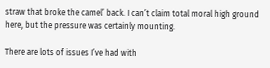straw that broke the camel’ back. I can’t claim total moral high ground here, but the pressure was certainly mounting.

There are lots of issues I’ve had with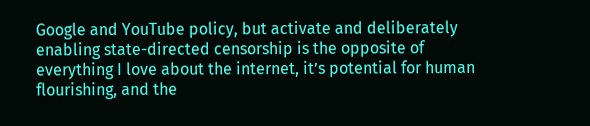Google and YouTube policy, but activate and deliberately enabling state-directed censorship is the opposite of everything I love about the internet, it’s potential for human flourishing, and the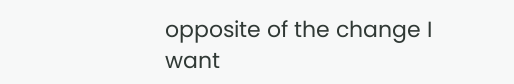opposite of the change I want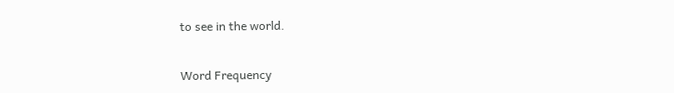to see in the world.


Word Frequency